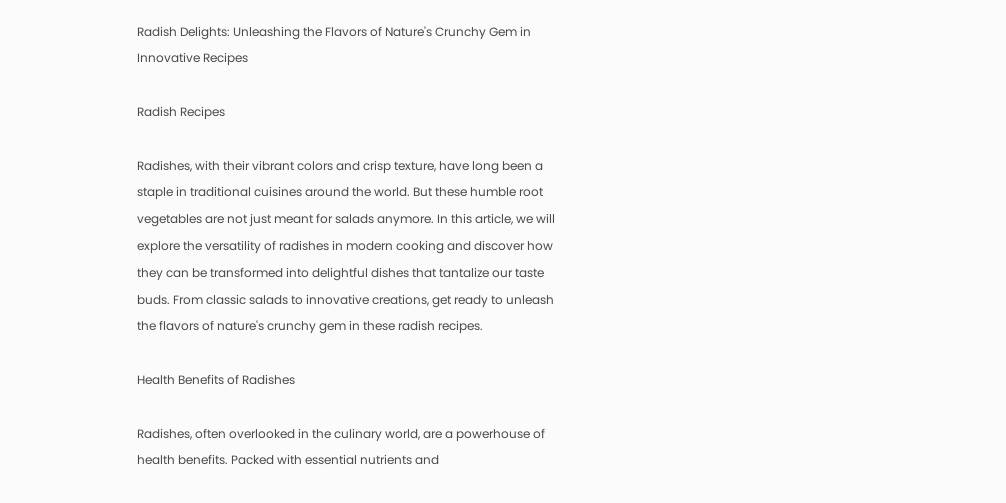Radish Delights: Unleashing the Flavors of Nature's Crunchy Gem in Innovative Recipes

Radish Recipes

Radishes, with their vibrant colors and crisp texture, have long been a staple in traditional cuisines around the world. But these humble root vegetables are not just meant for salads anymore. In this article, we will explore the versatility of radishes in modern cooking and discover how they can be transformed into delightful dishes that tantalize our taste buds. From classic salads to innovative creations, get ready to unleash the flavors of nature's crunchy gem in these radish recipes.

Health Benefits of Radishes

Radishes, often overlooked in the culinary world, are a powerhouse of health benefits. Packed with essential nutrients and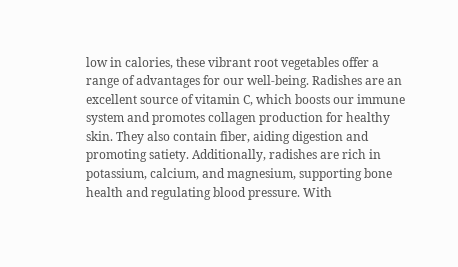low in calories, these vibrant root vegetables offer a range of advantages for our well-being. Radishes are an excellent source of vitamin C, which boosts our immune system and promotes collagen production for healthy skin. They also contain fiber, aiding digestion and promoting satiety. Additionally, radishes are rich in potassium, calcium, and magnesium, supporting bone health and regulating blood pressure. With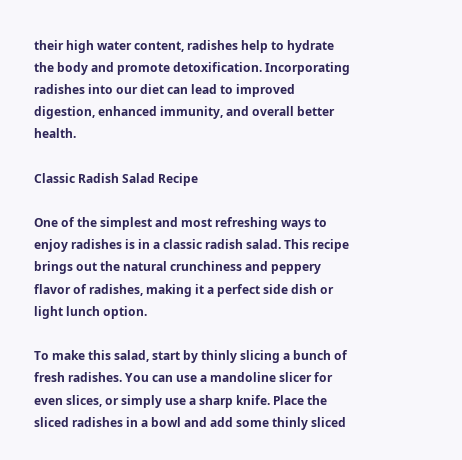their high water content, radishes help to hydrate the body and promote detoxification. Incorporating radishes into our diet can lead to improved digestion, enhanced immunity, and overall better health.

Classic Radish Salad Recipe

One of the simplest and most refreshing ways to enjoy radishes is in a classic radish salad. This recipe brings out the natural crunchiness and peppery flavor of radishes, making it a perfect side dish or light lunch option.

To make this salad, start by thinly slicing a bunch of fresh radishes. You can use a mandoline slicer for even slices, or simply use a sharp knife. Place the sliced radishes in a bowl and add some thinly sliced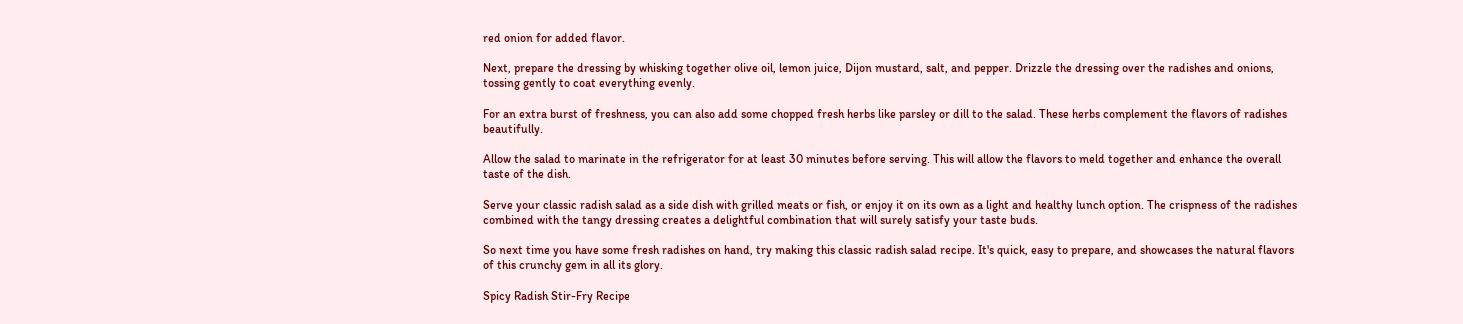red onion for added flavor.

Next, prepare the dressing by whisking together olive oil, lemon juice, Dijon mustard, salt, and pepper. Drizzle the dressing over the radishes and onions, tossing gently to coat everything evenly.

For an extra burst of freshness, you can also add some chopped fresh herbs like parsley or dill to the salad. These herbs complement the flavors of radishes beautifully.

Allow the salad to marinate in the refrigerator for at least 30 minutes before serving. This will allow the flavors to meld together and enhance the overall taste of the dish.

Serve your classic radish salad as a side dish with grilled meats or fish, or enjoy it on its own as a light and healthy lunch option. The crispness of the radishes combined with the tangy dressing creates a delightful combination that will surely satisfy your taste buds.

So next time you have some fresh radishes on hand, try making this classic radish salad recipe. It's quick, easy to prepare, and showcases the natural flavors of this crunchy gem in all its glory.

Spicy Radish Stir-Fry Recipe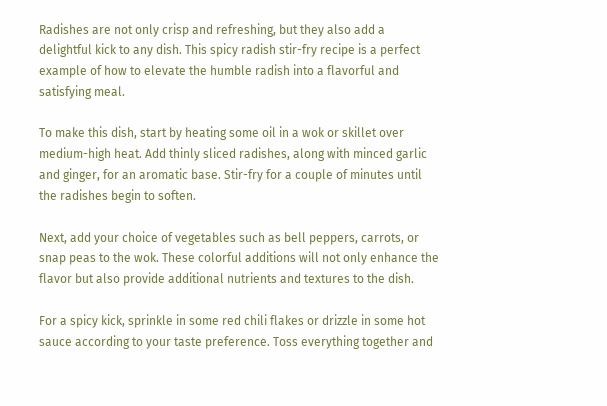Radishes are not only crisp and refreshing, but they also add a delightful kick to any dish. This spicy radish stir-fry recipe is a perfect example of how to elevate the humble radish into a flavorful and satisfying meal.

To make this dish, start by heating some oil in a wok or skillet over medium-high heat. Add thinly sliced radishes, along with minced garlic and ginger, for an aromatic base. Stir-fry for a couple of minutes until the radishes begin to soften.

Next, add your choice of vegetables such as bell peppers, carrots, or snap peas to the wok. These colorful additions will not only enhance the flavor but also provide additional nutrients and textures to the dish.

For a spicy kick, sprinkle in some red chili flakes or drizzle in some hot sauce according to your taste preference. Toss everything together and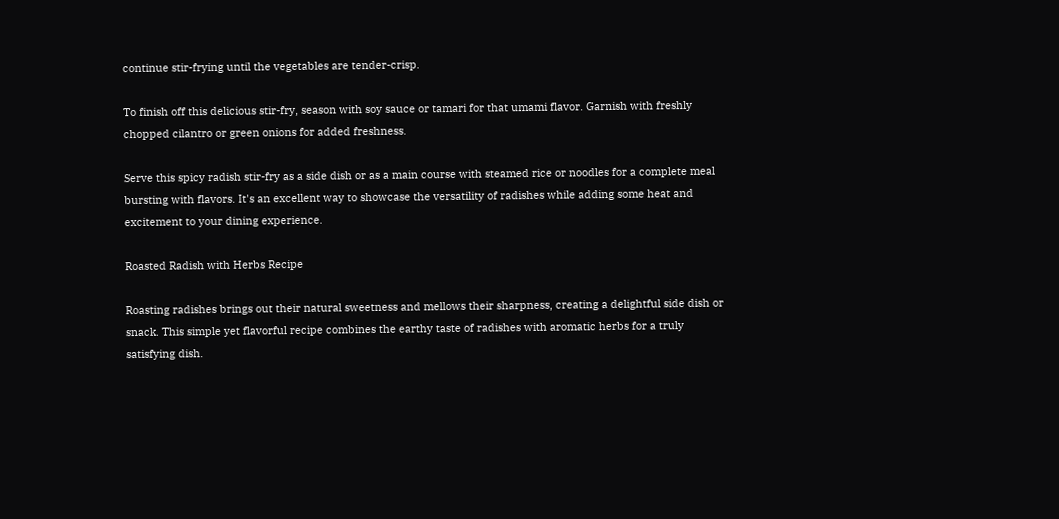continue stir-frying until the vegetables are tender-crisp.

To finish off this delicious stir-fry, season with soy sauce or tamari for that umami flavor. Garnish with freshly chopped cilantro or green onions for added freshness.

Serve this spicy radish stir-fry as a side dish or as a main course with steamed rice or noodles for a complete meal bursting with flavors. It's an excellent way to showcase the versatility of radishes while adding some heat and excitement to your dining experience.

Roasted Radish with Herbs Recipe

Roasting radishes brings out their natural sweetness and mellows their sharpness, creating a delightful side dish or snack. This simple yet flavorful recipe combines the earthy taste of radishes with aromatic herbs for a truly satisfying dish.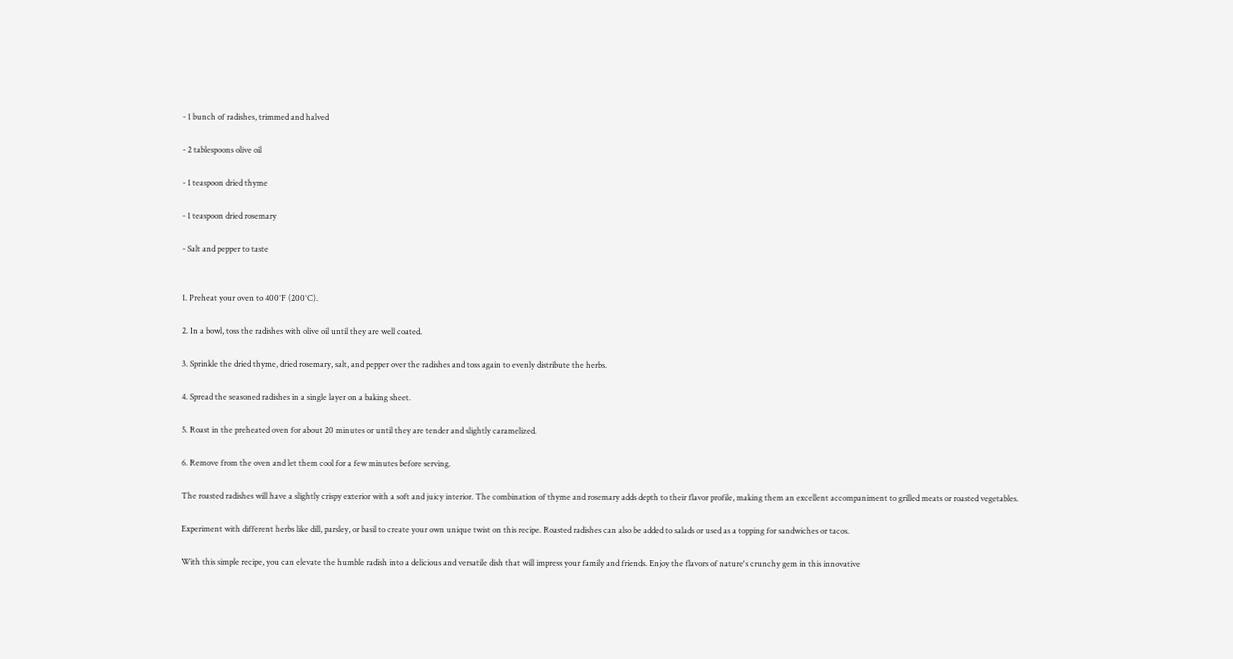- 1 bunch of radishes, trimmed and halved

- 2 tablespoons olive oil

- 1 teaspoon dried thyme

- 1 teaspoon dried rosemary

- Salt and pepper to taste


1. Preheat your oven to 400°F (200°C).

2. In a bowl, toss the radishes with olive oil until they are well coated.

3. Sprinkle the dried thyme, dried rosemary, salt, and pepper over the radishes and toss again to evenly distribute the herbs.

4. Spread the seasoned radishes in a single layer on a baking sheet.

5. Roast in the preheated oven for about 20 minutes or until they are tender and slightly caramelized.

6. Remove from the oven and let them cool for a few minutes before serving.

The roasted radishes will have a slightly crispy exterior with a soft and juicy interior. The combination of thyme and rosemary adds depth to their flavor profile, making them an excellent accompaniment to grilled meats or roasted vegetables.

Experiment with different herbs like dill, parsley, or basil to create your own unique twist on this recipe. Roasted radishes can also be added to salads or used as a topping for sandwiches or tacos.

With this simple recipe, you can elevate the humble radish into a delicious and versatile dish that will impress your family and friends. Enjoy the flavors of nature's crunchy gem in this innovative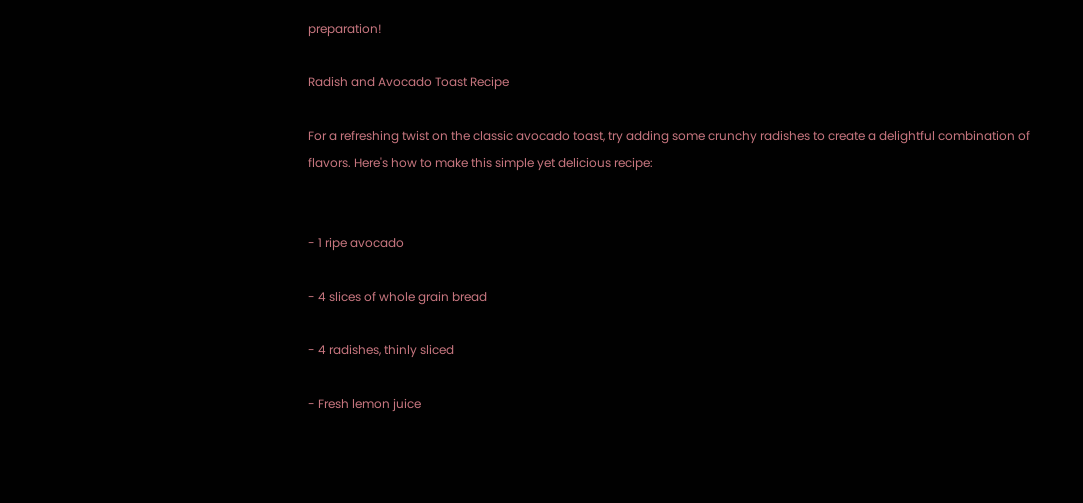preparation!

Radish and Avocado Toast Recipe

For a refreshing twist on the classic avocado toast, try adding some crunchy radishes to create a delightful combination of flavors. Here's how to make this simple yet delicious recipe:


- 1 ripe avocado

- 4 slices of whole grain bread

- 4 radishes, thinly sliced

- Fresh lemon juice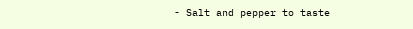- Salt and pepper to taste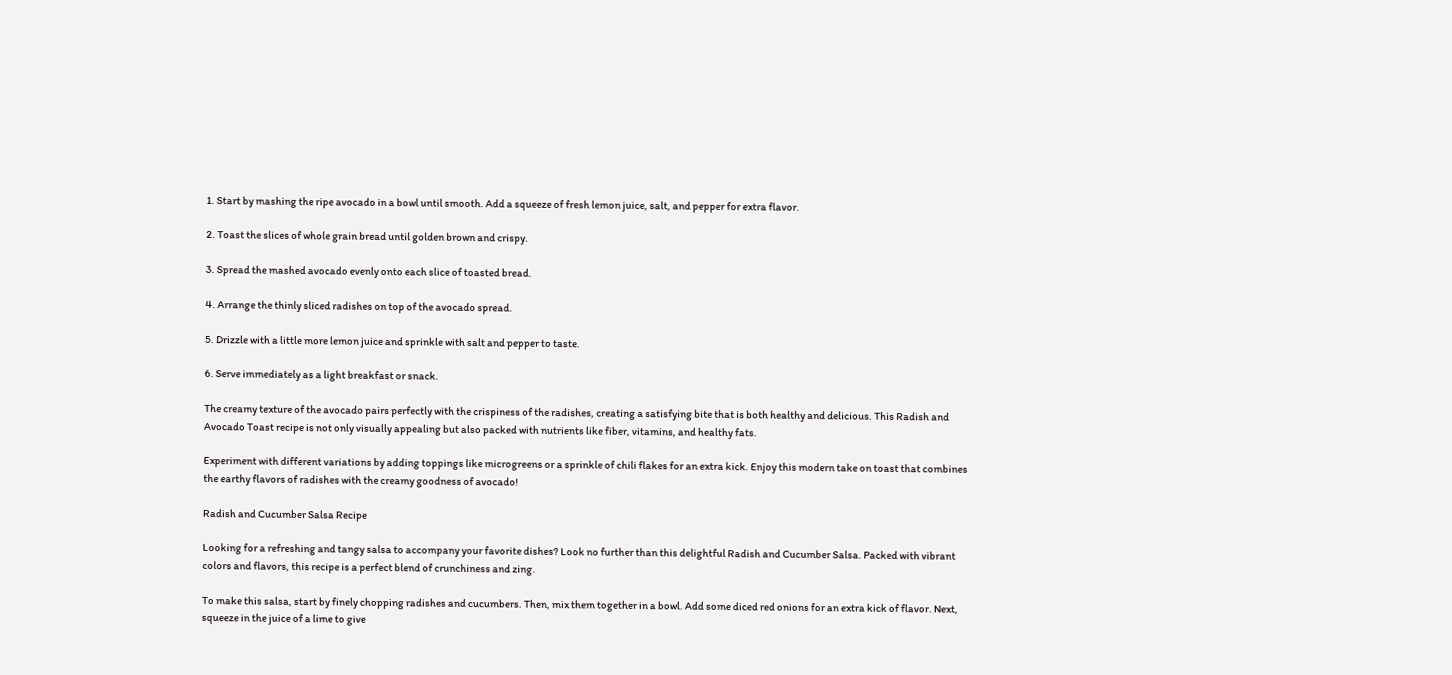1. Start by mashing the ripe avocado in a bowl until smooth. Add a squeeze of fresh lemon juice, salt, and pepper for extra flavor.

2. Toast the slices of whole grain bread until golden brown and crispy.

3. Spread the mashed avocado evenly onto each slice of toasted bread.

4. Arrange the thinly sliced radishes on top of the avocado spread.

5. Drizzle with a little more lemon juice and sprinkle with salt and pepper to taste.

6. Serve immediately as a light breakfast or snack.

The creamy texture of the avocado pairs perfectly with the crispiness of the radishes, creating a satisfying bite that is both healthy and delicious. This Radish and Avocado Toast recipe is not only visually appealing but also packed with nutrients like fiber, vitamins, and healthy fats.

Experiment with different variations by adding toppings like microgreens or a sprinkle of chili flakes for an extra kick. Enjoy this modern take on toast that combines the earthy flavors of radishes with the creamy goodness of avocado!

Radish and Cucumber Salsa Recipe

Looking for a refreshing and tangy salsa to accompany your favorite dishes? Look no further than this delightful Radish and Cucumber Salsa. Packed with vibrant colors and flavors, this recipe is a perfect blend of crunchiness and zing.

To make this salsa, start by finely chopping radishes and cucumbers. Then, mix them together in a bowl. Add some diced red onions for an extra kick of flavor. Next, squeeze in the juice of a lime to give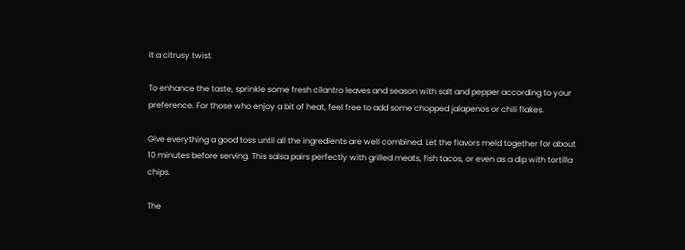it a citrusy twist.

To enhance the taste, sprinkle some fresh cilantro leaves and season with salt and pepper according to your preference. For those who enjoy a bit of heat, feel free to add some chopped jalapenos or chili flakes.

Give everything a good toss until all the ingredients are well combined. Let the flavors meld together for about 10 minutes before serving. This salsa pairs perfectly with grilled meats, fish tacos, or even as a dip with tortilla chips.

The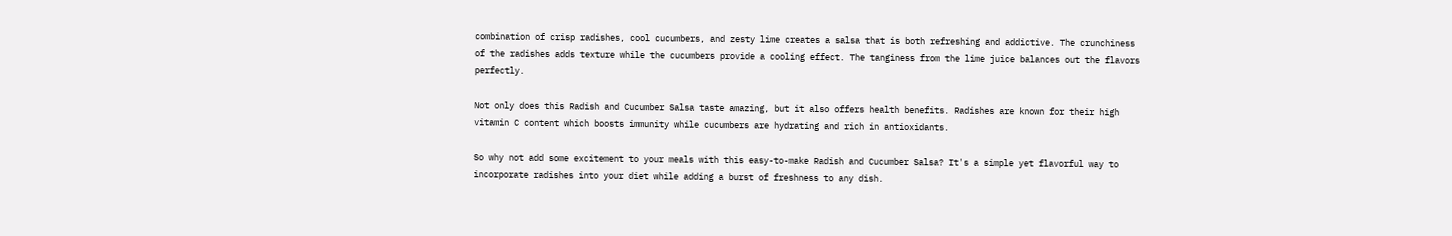combination of crisp radishes, cool cucumbers, and zesty lime creates a salsa that is both refreshing and addictive. The crunchiness of the radishes adds texture while the cucumbers provide a cooling effect. The tanginess from the lime juice balances out the flavors perfectly.

Not only does this Radish and Cucumber Salsa taste amazing, but it also offers health benefits. Radishes are known for their high vitamin C content which boosts immunity while cucumbers are hydrating and rich in antioxidants.

So why not add some excitement to your meals with this easy-to-make Radish and Cucumber Salsa? It's a simple yet flavorful way to incorporate radishes into your diet while adding a burst of freshness to any dish.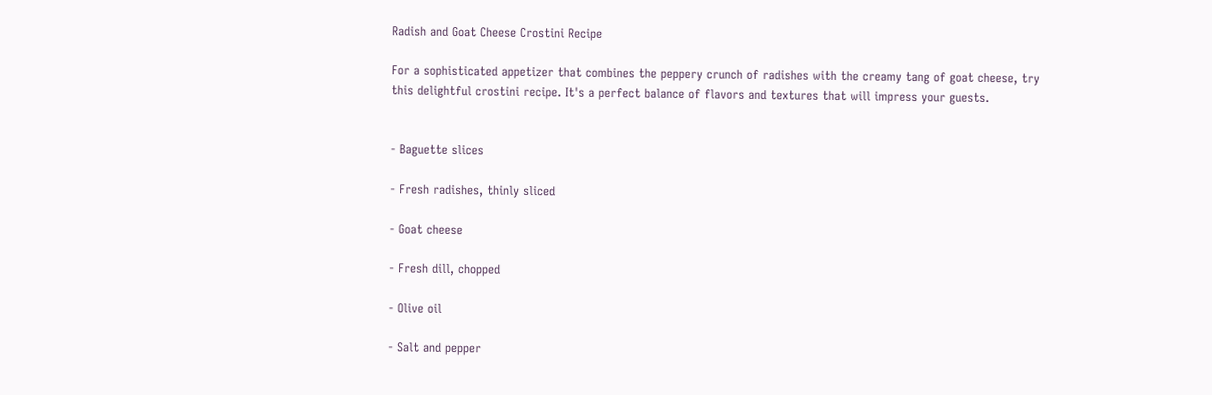Radish and Goat Cheese Crostini Recipe

For a sophisticated appetizer that combines the peppery crunch of radishes with the creamy tang of goat cheese, try this delightful crostini recipe. It's a perfect balance of flavors and textures that will impress your guests.


- Baguette slices

- Fresh radishes, thinly sliced

- Goat cheese

- Fresh dill, chopped

- Olive oil

- Salt and pepper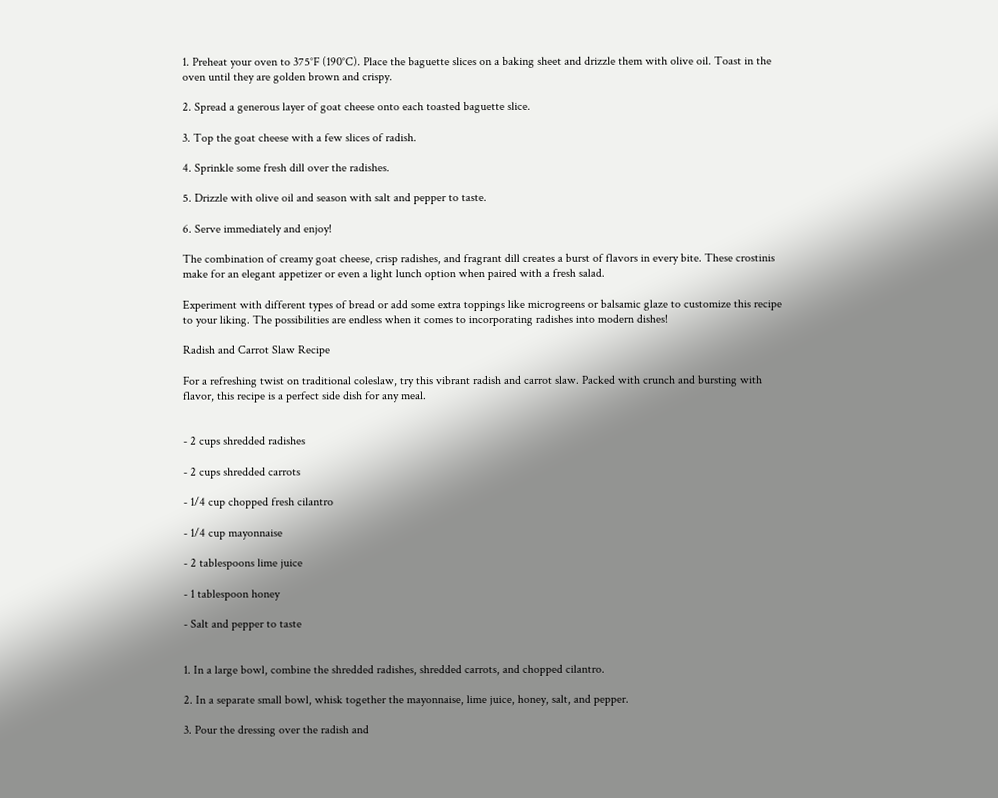1. Preheat your oven to 375°F (190°C). Place the baguette slices on a baking sheet and drizzle them with olive oil. Toast in the oven until they are golden brown and crispy.

2. Spread a generous layer of goat cheese onto each toasted baguette slice.

3. Top the goat cheese with a few slices of radish.

4. Sprinkle some fresh dill over the radishes.

5. Drizzle with olive oil and season with salt and pepper to taste.

6. Serve immediately and enjoy!

The combination of creamy goat cheese, crisp radishes, and fragrant dill creates a burst of flavors in every bite. These crostinis make for an elegant appetizer or even a light lunch option when paired with a fresh salad.

Experiment with different types of bread or add some extra toppings like microgreens or balsamic glaze to customize this recipe to your liking. The possibilities are endless when it comes to incorporating radishes into modern dishes!

Radish and Carrot Slaw Recipe

For a refreshing twist on traditional coleslaw, try this vibrant radish and carrot slaw. Packed with crunch and bursting with flavor, this recipe is a perfect side dish for any meal.


- 2 cups shredded radishes

- 2 cups shredded carrots

- 1/4 cup chopped fresh cilantro

- 1/4 cup mayonnaise

- 2 tablespoons lime juice

- 1 tablespoon honey

- Salt and pepper to taste


1. In a large bowl, combine the shredded radishes, shredded carrots, and chopped cilantro.

2. In a separate small bowl, whisk together the mayonnaise, lime juice, honey, salt, and pepper.

3. Pour the dressing over the radish and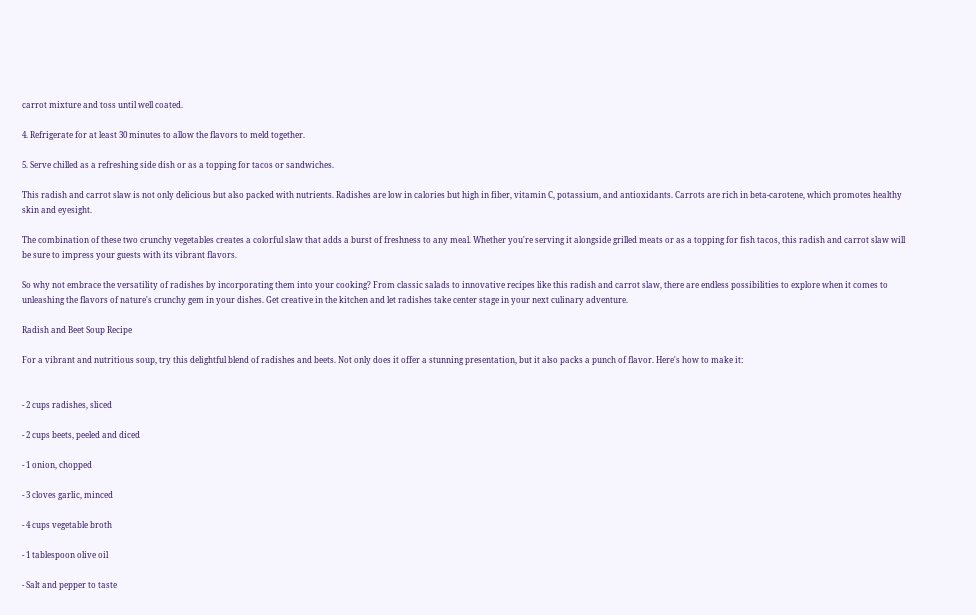carrot mixture and toss until well coated.

4. Refrigerate for at least 30 minutes to allow the flavors to meld together.

5. Serve chilled as a refreshing side dish or as a topping for tacos or sandwiches.

This radish and carrot slaw is not only delicious but also packed with nutrients. Radishes are low in calories but high in fiber, vitamin C, potassium, and antioxidants. Carrots are rich in beta-carotene, which promotes healthy skin and eyesight.

The combination of these two crunchy vegetables creates a colorful slaw that adds a burst of freshness to any meal. Whether you're serving it alongside grilled meats or as a topping for fish tacos, this radish and carrot slaw will be sure to impress your guests with its vibrant flavors.

So why not embrace the versatility of radishes by incorporating them into your cooking? From classic salads to innovative recipes like this radish and carrot slaw, there are endless possibilities to explore when it comes to unleashing the flavors of nature's crunchy gem in your dishes. Get creative in the kitchen and let radishes take center stage in your next culinary adventure.

Radish and Beet Soup Recipe

For a vibrant and nutritious soup, try this delightful blend of radishes and beets. Not only does it offer a stunning presentation, but it also packs a punch of flavor. Here's how to make it:


- 2 cups radishes, sliced

- 2 cups beets, peeled and diced

- 1 onion, chopped

- 3 cloves garlic, minced

- 4 cups vegetable broth

- 1 tablespoon olive oil

- Salt and pepper to taste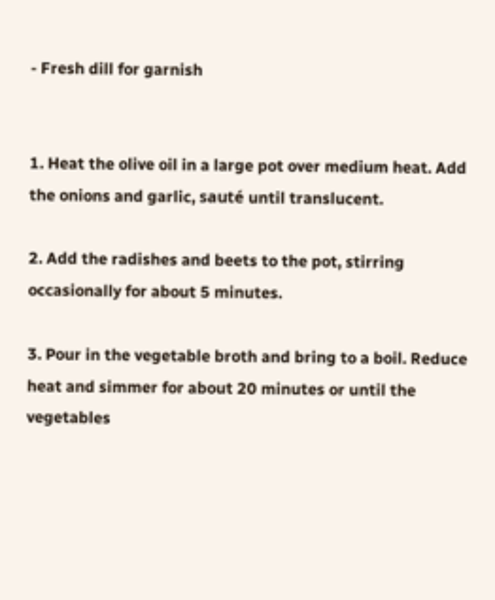- Fresh dill for garnish


1. Heat the olive oil in a large pot over medium heat. Add the onions and garlic, sauté until translucent.

2. Add the radishes and beets to the pot, stirring occasionally for about 5 minutes.

3. Pour in the vegetable broth and bring to a boil. Reduce heat and simmer for about 20 minutes or until the vegetables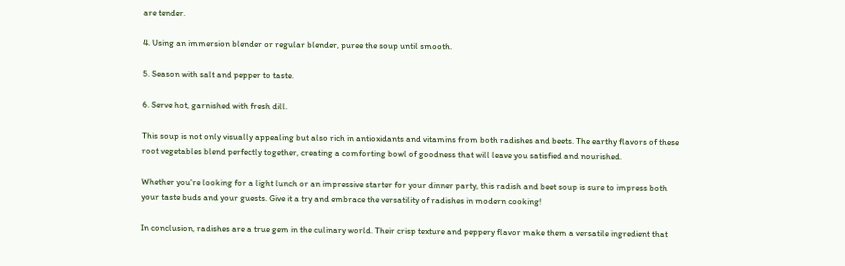are tender.

4. Using an immersion blender or regular blender, puree the soup until smooth.

5. Season with salt and pepper to taste.

6. Serve hot, garnished with fresh dill.

This soup is not only visually appealing but also rich in antioxidants and vitamins from both radishes and beets. The earthy flavors of these root vegetables blend perfectly together, creating a comforting bowl of goodness that will leave you satisfied and nourished.

Whether you're looking for a light lunch or an impressive starter for your dinner party, this radish and beet soup is sure to impress both your taste buds and your guests. Give it a try and embrace the versatility of radishes in modern cooking!

In conclusion, radishes are a true gem in the culinary world. Their crisp texture and peppery flavor make them a versatile ingredient that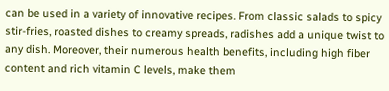can be used in a variety of innovative recipes. From classic salads to spicy stir-fries, roasted dishes to creamy spreads, radishes add a unique twist to any dish. Moreover, their numerous health benefits, including high fiber content and rich vitamin C levels, make them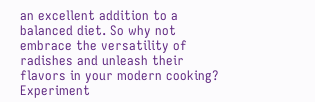an excellent addition to a balanced diet. So why not embrace the versatility of radishes and unleash their flavors in your modern cooking? Experiment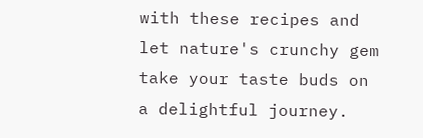with these recipes and let nature's crunchy gem take your taste buds on a delightful journey.